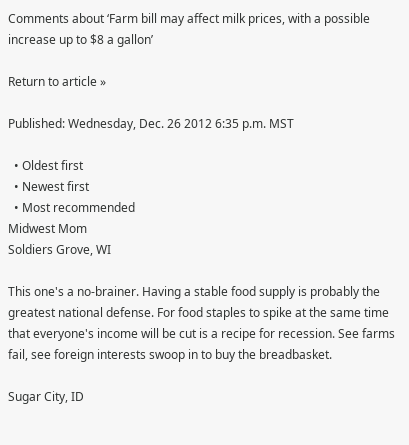Comments about ‘Farm bill may affect milk prices, with a possible increase up to $8 a gallon’

Return to article »

Published: Wednesday, Dec. 26 2012 6:35 p.m. MST

  • Oldest first
  • Newest first
  • Most recommended
Midwest Mom
Soldiers Grove, WI

This one's a no-brainer. Having a stable food supply is probably the greatest national defense. For food staples to spike at the same time that everyone's income will be cut is a recipe for recession. See farms fail, see foreign interests swoop in to buy the breadbasket.

Sugar City, ID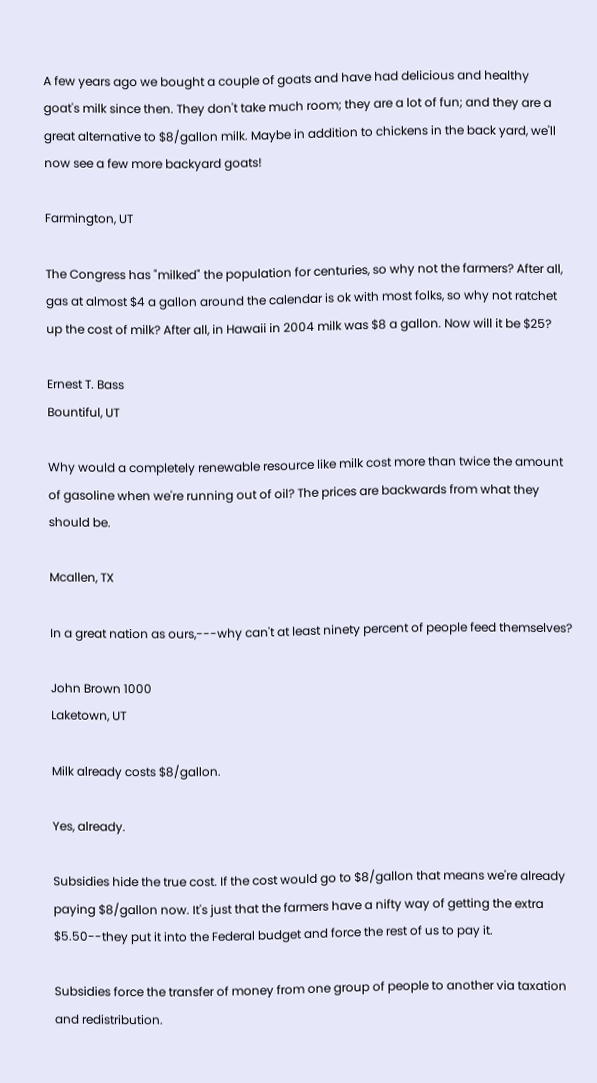A few years ago we bought a couple of goats and have had delicious and healthy goat's milk since then. They don't take much room; they are a lot of fun; and they are a great alternative to $8/gallon milk. Maybe in addition to chickens in the back yard, we'll now see a few more backyard goats!

Farmington, UT

The Congress has "milked" the population for centuries, so why not the farmers? After all, gas at almost $4 a gallon around the calendar is ok with most folks, so why not ratchet up the cost of milk? After all, in Hawaii in 2004 milk was $8 a gallon. Now will it be $25?

Ernest T. Bass
Bountiful, UT

Why would a completely renewable resource like milk cost more than twice the amount of gasoline when we're running out of oil? The prices are backwards from what they should be.

Mcallen, TX

In a great nation as ours,---why can't at least ninety percent of people feed themselves?

John Brown 1000
Laketown, UT

Milk already costs $8/gallon.

Yes, already.

Subsidies hide the true cost. If the cost would go to $8/gallon that means we're already paying $8/gallon now. It's just that the farmers have a nifty way of getting the extra $5.50--they put it into the Federal budget and force the rest of us to pay it.

Subsidies force the transfer of money from one group of people to another via taxation and redistribution.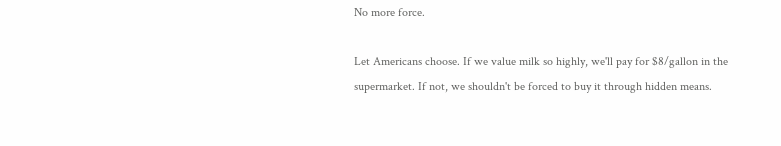No more force.

Let Americans choose. If we value milk so highly, we'll pay for $8/gallon in the supermarket. If not, we shouldn't be forced to buy it through hidden means.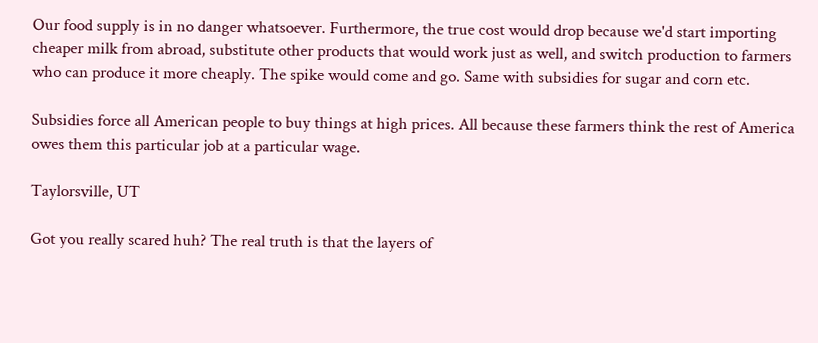Our food supply is in no danger whatsoever. Furthermore, the true cost would drop because we'd start importing cheaper milk from abroad, substitute other products that would work just as well, and switch production to farmers who can produce it more cheaply. The spike would come and go. Same with subsidies for sugar and corn etc.

Subsidies force all American people to buy things at high prices. All because these farmers think the rest of America owes them this particular job at a particular wage.

Taylorsville, UT

Got you really scared huh? The real truth is that the layers of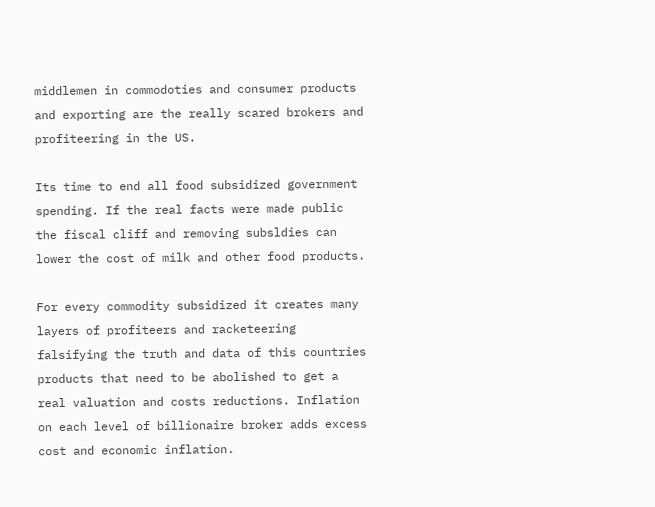middlemen in commodoties and consumer products and exporting are the really scared brokers and profiteering in the US.

Its time to end all food subsidized government spending. If the real facts were made public the fiscal cliff and removing subsldies can lower the cost of milk and other food products.

For every commodity subsidized it creates many layers of profiteers and racketeering falsifying the truth and data of this countries products that need to be abolished to get a real valuation and costs reductions. Inflation on each level of billionaire broker adds excess cost and economic inflation.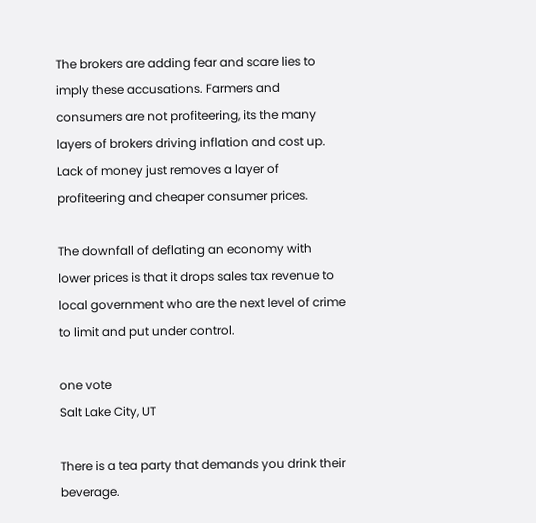The brokers are adding fear and scare lies to imply these accusations. Farmers and consumers are not profiteering, its the many layers of brokers driving inflation and cost up. Lack of money just removes a layer of profiteering and cheaper consumer prices.

The downfall of deflating an economy with lower prices is that it drops sales tax revenue to local government who are the next level of crime to limit and put under control.

one vote
Salt Lake City, UT

There is a tea party that demands you drink their beverage.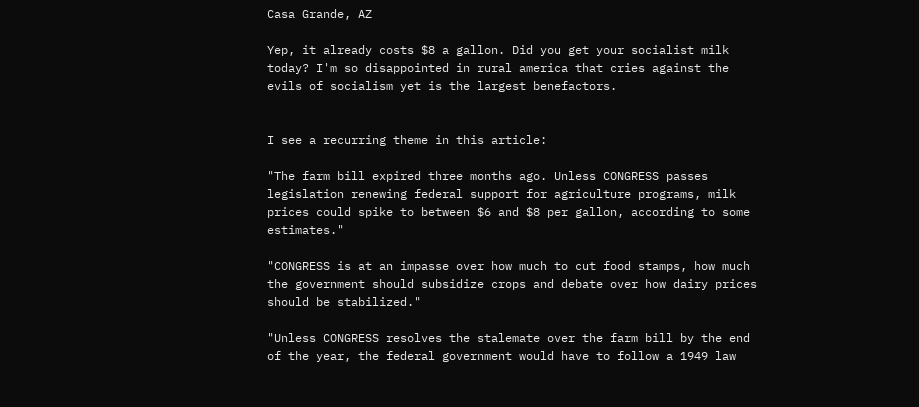Casa Grande, AZ

Yep, it already costs $8 a gallon. Did you get your socialist milk today? I'm so disappointed in rural america that cries against the evils of socialism yet is the largest benefactors.


I see a recurring theme in this article:

"The farm bill expired three months ago. Unless CONGRESS passes legislation renewing federal support for agriculture programs, milk prices could spike to between $6 and $8 per gallon, according to some estimates."

"CONGRESS is at an impasse over how much to cut food stamps, how much the government should subsidize crops and debate over how dairy prices should be stabilized."

"Unless CONGRESS resolves the stalemate over the farm bill by the end of the year, the federal government would have to follow a 1949 law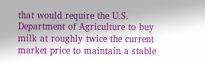that would require the U.S. Department of Agriculture to buy milk at roughly twice the current market price to maintain a stable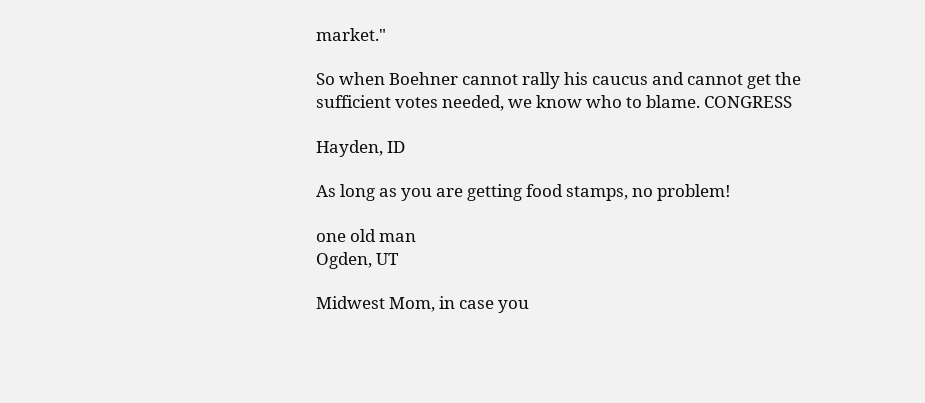market."

So when Boehner cannot rally his caucus and cannot get the sufficient votes needed, we know who to blame. CONGRESS

Hayden, ID

As long as you are getting food stamps, no problem!

one old man
Ogden, UT

Midwest Mom, in case you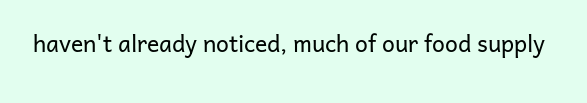haven't already noticed, much of our food supply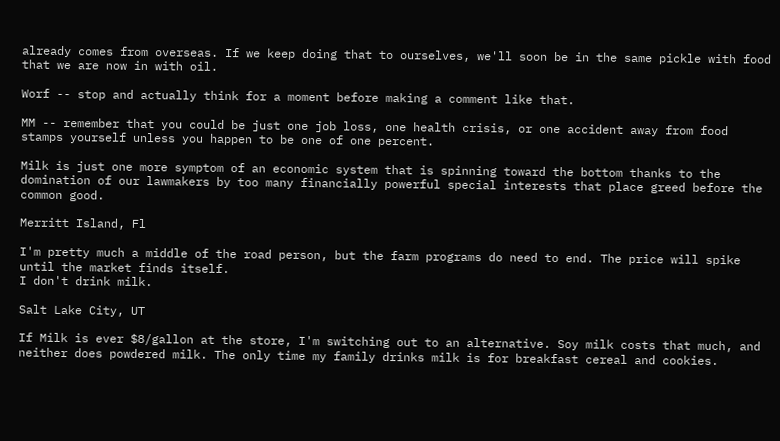already comes from overseas. If we keep doing that to ourselves, we'll soon be in the same pickle with food that we are now in with oil.

Worf -- stop and actually think for a moment before making a comment like that.

MM -- remember that you could be just one job loss, one health crisis, or one accident away from food stamps yourself unless you happen to be one of one percent.

Milk is just one more symptom of an economic system that is spinning toward the bottom thanks to the domination of our lawmakers by too many financially powerful special interests that place greed before the common good.

Merritt Island, Fl

I'm pretty much a middle of the road person, but the farm programs do need to end. The price will spike until the market finds itself.
I don't drink milk.

Salt Lake City, UT

If Milk is ever $8/gallon at the store, I'm switching out to an alternative. Soy milk costs that much, and neither does powdered milk. The only time my family drinks milk is for breakfast cereal and cookies.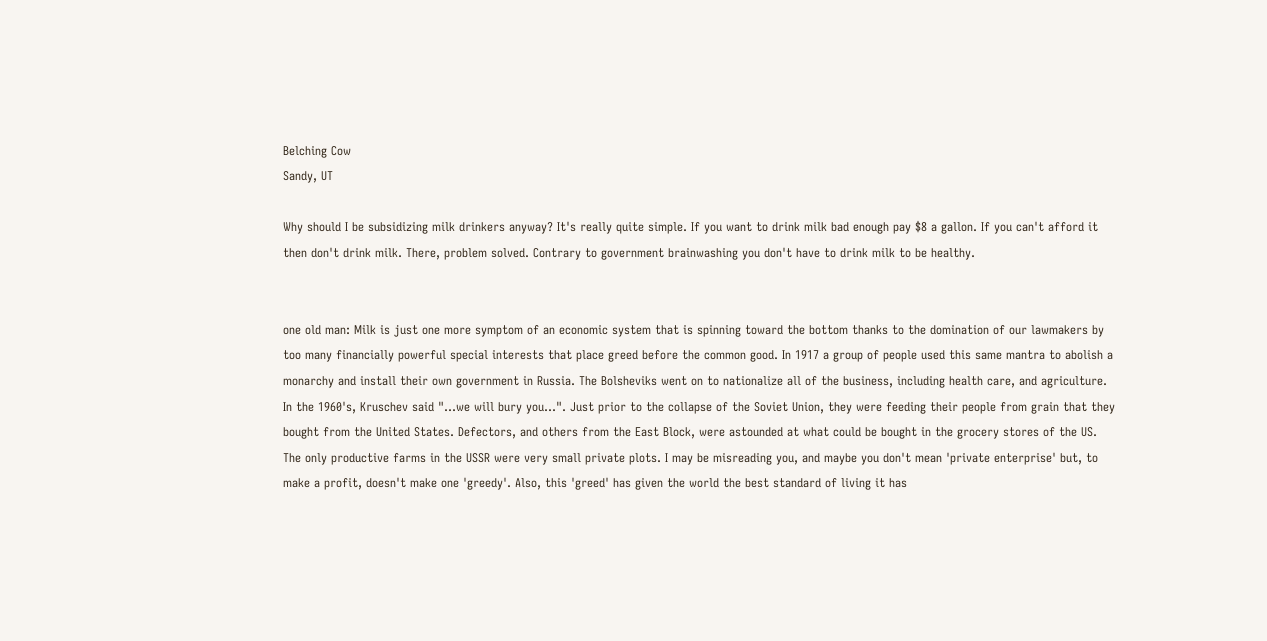Belching Cow
Sandy, UT

Why should I be subsidizing milk drinkers anyway? It's really quite simple. If you want to drink milk bad enough pay $8 a gallon. If you can't afford it then don't drink milk. There, problem solved. Contrary to government brainwashing you don't have to drink milk to be healthy.


one old man: Milk is just one more symptom of an economic system that is spinning toward the bottom thanks to the domination of our lawmakers by too many financially powerful special interests that place greed before the common good. In 1917 a group of people used this same mantra to abolish a monarchy and install their own government in Russia. The Bolsheviks went on to nationalize all of the business, including health care, and agriculture. In the 1960's, Kruschev said "...we will bury you...". Just prior to the collapse of the Soviet Union, they were feeding their people from grain that they bought from the United States. Defectors, and others from the East Block, were astounded at what could be bought in the grocery stores of the US. The only productive farms in the USSR were very small private plots. I may be misreading you, and maybe you don't mean 'private enterprise' but, to make a profit, doesn't make one 'greedy'. Also, this 'greed' has given the world the best standard of living it has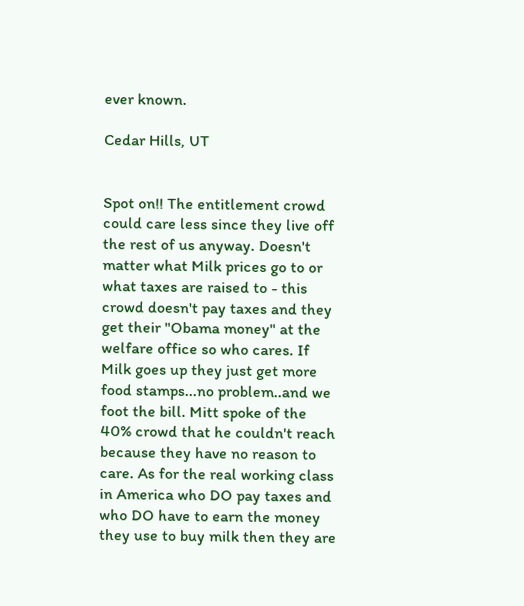ever known.

Cedar Hills, UT


Spot on!! The entitlement crowd could care less since they live off the rest of us anyway. Doesn't matter what Milk prices go to or what taxes are raised to - this crowd doesn't pay taxes and they get their "Obama money" at the welfare office so who cares. If Milk goes up they just get more food stamps...no problem..and we foot the bill. Mitt spoke of the 40% crowd that he couldn't reach because they have no reason to care. As for the real working class in America who DO pay taxes and who DO have to earn the money they use to buy milk then they are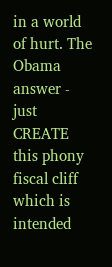in a world of hurt. The Obama answer - just CREATE this phony fiscal cliff which is intended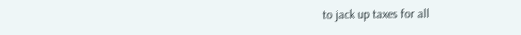to jack up taxes for all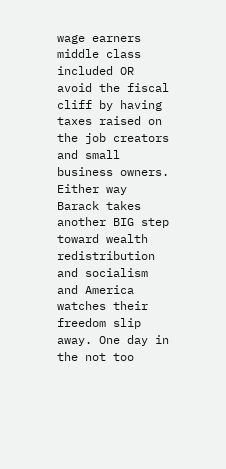wage earners middle class included OR avoid the fiscal cliff by having taxes raised on the job creators and small business owners. Either way Barack takes another BIG step toward wealth redistribution and socialism and America watches their freedom slip away. One day in the not too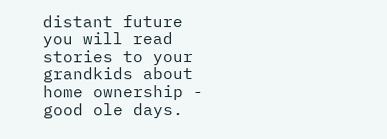distant future you will read stories to your grandkids about home ownership - good ole days.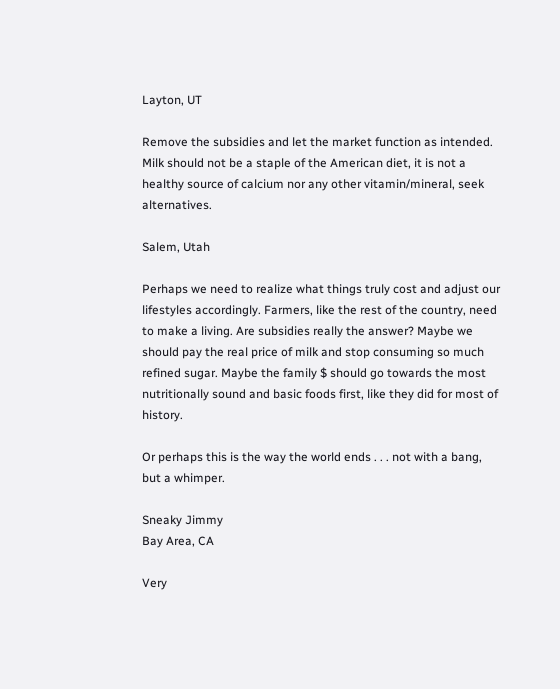Layton, UT

Remove the subsidies and let the market function as intended. Milk should not be a staple of the American diet, it is not a healthy source of calcium nor any other vitamin/mineral, seek alternatives.

Salem, Utah

Perhaps we need to realize what things truly cost and adjust our lifestyles accordingly. Farmers, like the rest of the country, need to make a living. Are subsidies really the answer? Maybe we should pay the real price of milk and stop consuming so much refined sugar. Maybe the family $ should go towards the most nutritionally sound and basic foods first, like they did for most of history.

Or perhaps this is the way the world ends . . . not with a bang, but a whimper.

Sneaky Jimmy
Bay Area, CA

Very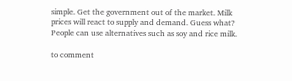simple. Get the government out of the market. Milk prices will react to supply and demand. Guess what? People can use alternatives such as soy and rice milk.

to comment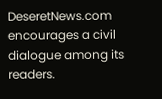DeseretNews.com encourages a civil dialogue among its readers.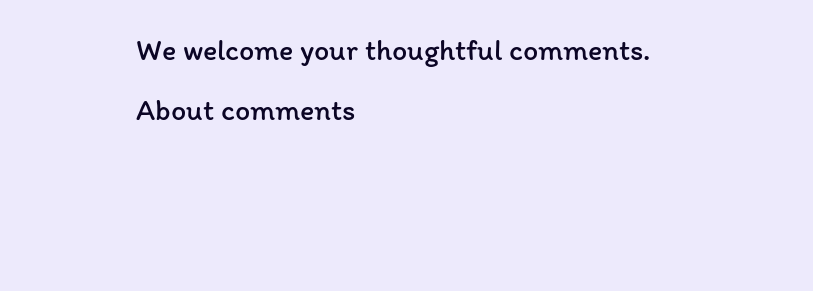We welcome your thoughtful comments.
About comments